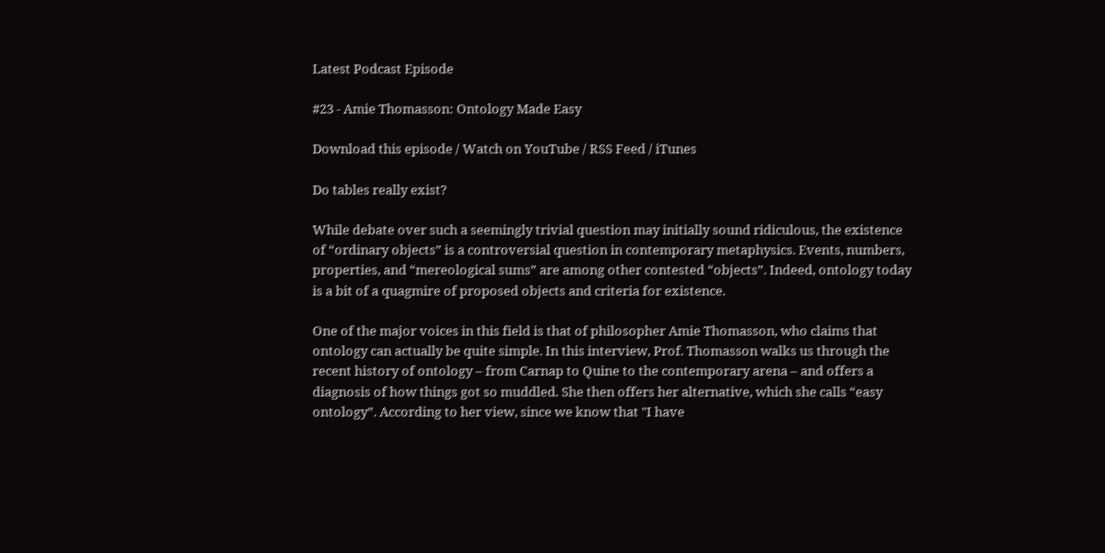Latest Podcast Episode

#23 - Amie Thomasson: Ontology Made Easy

Download this episode / Watch on YouTube / RSS Feed / iTunes

Do tables really exist?

While debate over such a seemingly trivial question may initially sound ridiculous, the existence of “ordinary objects” is a controversial question in contemporary metaphysics. Events, numbers, properties, and “mereological sums” are among other contested “objects”. Indeed, ontology today is a bit of a quagmire of proposed objects and criteria for existence.

One of the major voices in this field is that of philosopher Amie Thomasson, who claims that ontology can actually be quite simple. In this interview, Prof. Thomasson walks us through the recent history of ontology – from Carnap to Quine to the contemporary arena – and offers a diagnosis of how things got so muddled. She then offers her alternative, which she calls “easy ontology”. According to her view, since we know that "I have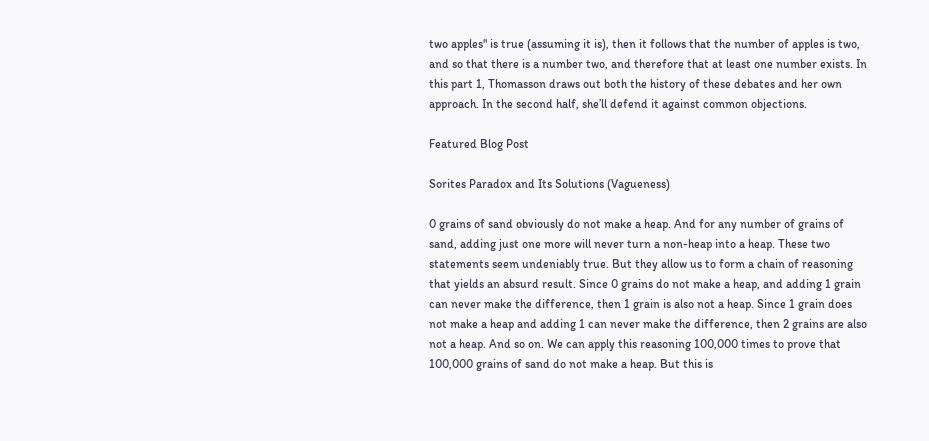two apples" is true (assuming it is), then it follows that the number of apples is two, and so that there is a number two, and therefore that at least one number exists. In this part 1, Thomasson draws out both the history of these debates and her own approach. In the second half, she’ll defend it against common objections.

Featured Blog Post

Sorites Paradox and Its Solutions (Vagueness)

0 grains of sand obviously do not make a heap. And for any number of grains of sand, adding just one more will never turn a non-heap into a heap. These two statements seem undeniably true. But they allow us to form a chain of reasoning that yields an absurd result. Since 0 grains do not make a heap, and adding 1 grain can never make the difference, then 1 grain is also not a heap. Since 1 grain does not make a heap and adding 1 can never make the difference, then 2 grains are also not a heap. And so on. We can apply this reasoning 100,000 times to prove that 100,000 grains of sand do not make a heap. But this is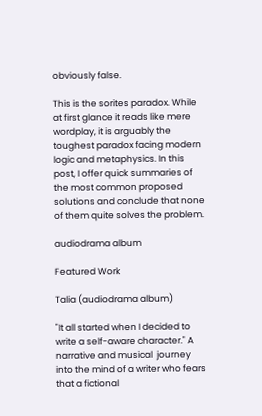obviously false.

This is the sorites paradox. While at first glance it reads like mere wordplay, it is arguably the toughest paradox facing modern logic and metaphysics. In this post, I offer quick summaries of the most common proposed solutions and conclude that none of them quite solves the problem.

audiodrama album

Featured Work

Talia (audiodrama album)

"It all started when I decided to write a self-aware character." A narrative and musical  journey into the mind of a writer who fears that a fictional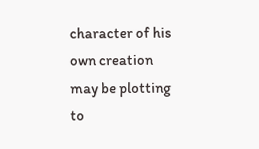character of his own creation may be plotting to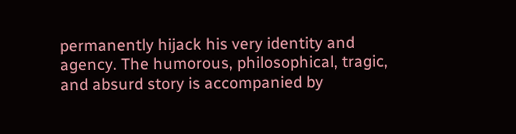permanently hijack his very identity and agency. The humorous, philosophical, tragic, and absurd story is accompanied by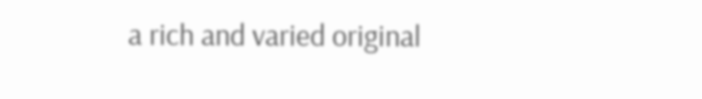a rich and varied original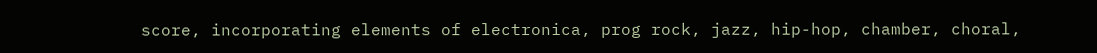score, incorporating elements of electronica, prog rock, jazz, hip-hop, chamber, choral,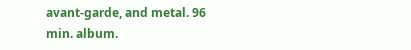avant-garde, and metal. 96 min. album.